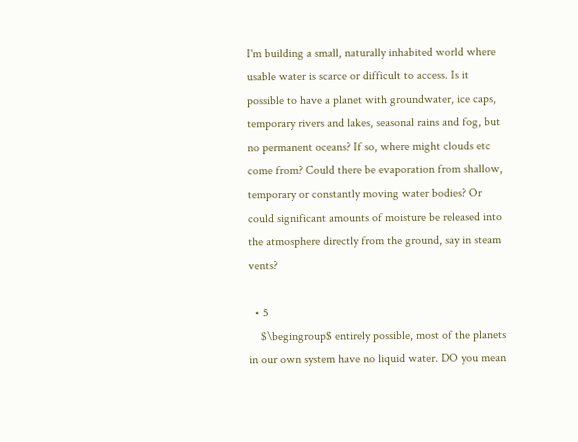I'm building a small, naturally inhabited world where usable water is scarce or difficult to access. Is it possible to have a planet with groundwater, ice caps, temporary rivers and lakes, seasonal rains and fog, but no permanent oceans? If so, where might clouds etc come from? Could there be evaporation from shallow, temporary or constantly moving water bodies? Or could significant amounts of moisture be released into the atmosphere directly from the ground, say in steam vents?

  • 5
    $\begingroup$ entirely possible, most of the planets in our own system have no liquid water. DO you mean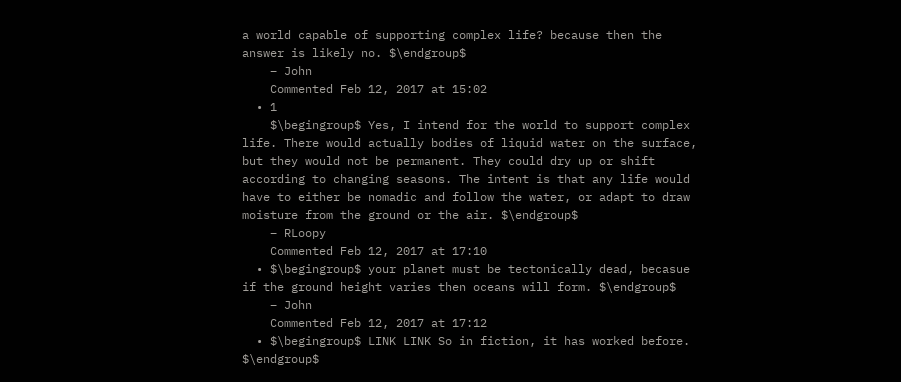a world capable of supporting complex life? because then the answer is likely no. $\endgroup$
    – John
    Commented Feb 12, 2017 at 15:02
  • 1
    $\begingroup$ Yes, I intend for the world to support complex life. There would actually bodies of liquid water on the surface, but they would not be permanent. They could dry up or shift according to changing seasons. The intent is that any life would have to either be nomadic and follow the water, or adapt to draw moisture from the ground or the air. $\endgroup$
    – RLoopy
    Commented Feb 12, 2017 at 17:10
  • $\begingroup$ your planet must be tectonically dead, becasue if the ground height varies then oceans will form. $\endgroup$
    – John
    Commented Feb 12, 2017 at 17:12
  • $\begingroup$ LINK LINK So in fiction, it has worked before. $\endgroup$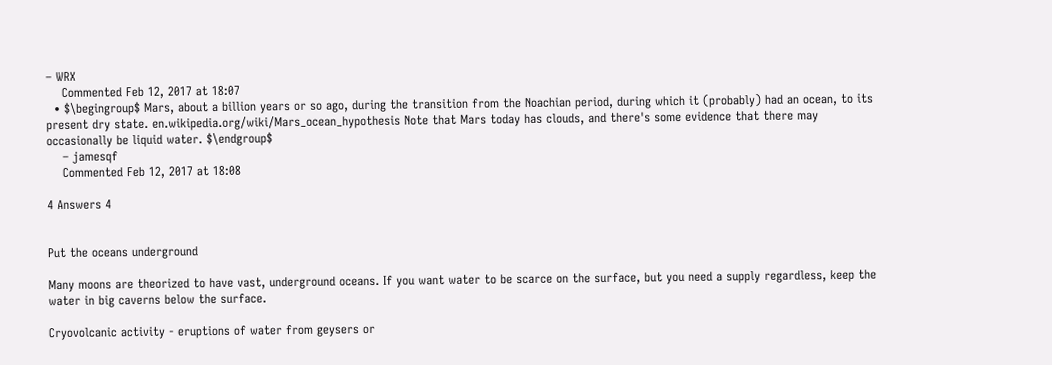– WRX
    Commented Feb 12, 2017 at 18:07
  • $\begingroup$ Mars, about a billion years or so ago, during the transition from the Noachian period, during which it (probably) had an ocean, to its present dry state. en.wikipedia.org/wiki/Mars_ocean_hypothesis Note that Mars today has clouds, and there's some evidence that there may occasionally be liquid water. $\endgroup$
    – jamesqf
    Commented Feb 12, 2017 at 18:08

4 Answers 4


Put the oceans underground

Many moons are theorized to have vast, underground oceans. If you want water to be scarce on the surface, but you need a supply regardless, keep the water in big caverns below the surface.

Cryovolcanic activity - eruptions of water from geysers or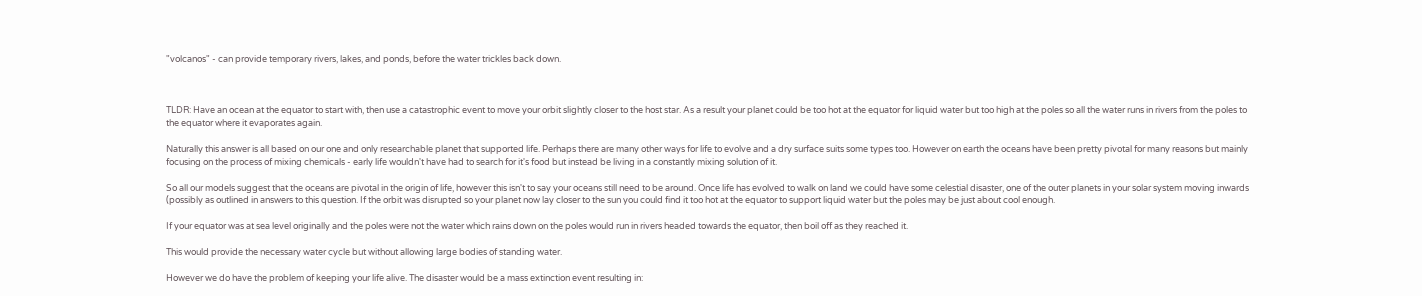"volcanos" - can provide temporary rivers, lakes, and ponds, before the water trickles back down.



TLDR: Have an ocean at the equator to start with, then use a catastrophic event to move your orbit slightly closer to the host star. As a result your planet could be too hot at the equator for liquid water but too high at the poles so all the water runs in rivers from the poles to the equator where it evaporates again.

Naturally this answer is all based on our one and only researchable planet that supported life. Perhaps there are many other ways for life to evolve and a dry surface suits some types too. However on earth the oceans have been pretty pivotal for many reasons but mainly focusing on the process of mixing chemicals - early life wouldn't have had to search for it's food but instead be living in a constantly mixing solution of it.

So all our models suggest that the oceans are pivotal in the origin of life, however this isn't to say your oceans still need to be around. Once life has evolved to walk on land we could have some celestial disaster, one of the outer planets in your solar system moving inwards (possibly as outlined in answers to this question. If the orbit was disrupted so your planet now lay closer to the sun you could find it too hot at the equator to support liquid water but the poles may be just about cool enough.

If your equator was at sea level originally and the poles were not the water which rains down on the poles would run in rivers headed towards the equator, then boil off as they reached it.

This would provide the necessary water cycle but without allowing large bodies of standing water.

However we do have the problem of keeping your life alive. The disaster would be a mass extinction event resulting in: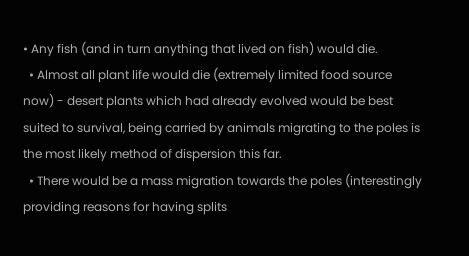• Any fish (and in turn anything that lived on fish) would die.
  • Almost all plant life would die (extremely limited food source now) - desert plants which had already evolved would be best suited to survival, being carried by animals migrating to the poles is the most likely method of dispersion this far.
  • There would be a mass migration towards the poles (interestingly providing reasons for having splits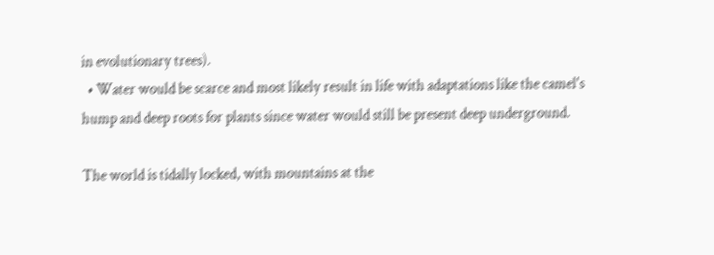in evolutionary trees).
  • Water would be scarce and most likely result in life with adaptations like the camel's hump and deep roots for plants since water would still be present deep underground.

The world is tidally locked, with mountains at the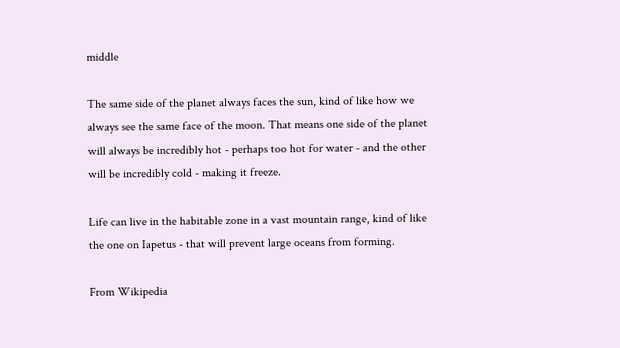middle

The same side of the planet always faces the sun, kind of like how we always see the same face of the moon. That means one side of the planet will always be incredibly hot - perhaps too hot for water - and the other will be incredibly cold - making it freeze.

Life can live in the habitable zone in a vast mountain range, kind of like the one on Iapetus - that will prevent large oceans from forming.

From Wikipedia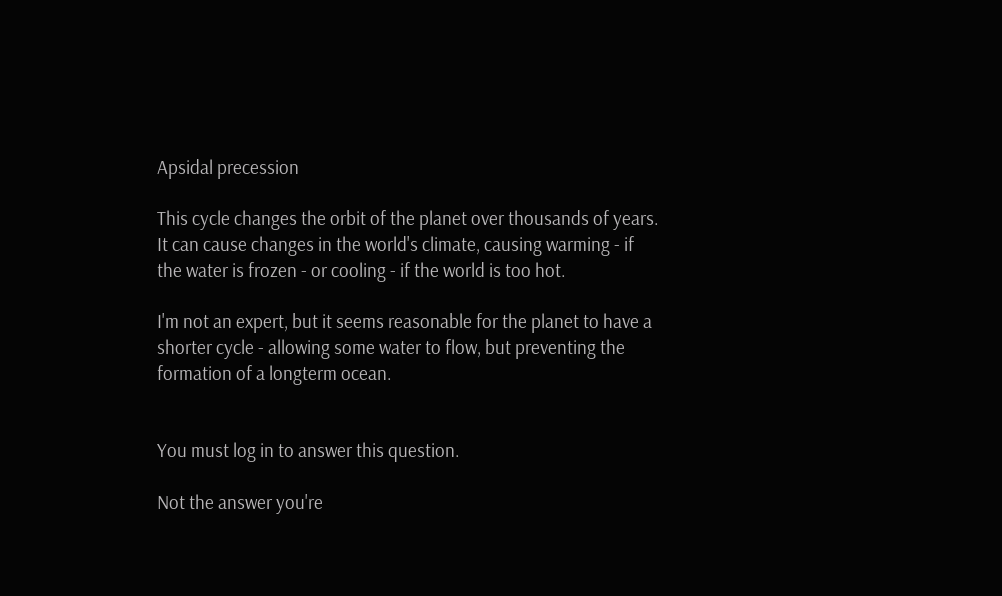Apsidal precession

This cycle changes the orbit of the planet over thousands of years. It can cause changes in the world's climate, causing warming - if the water is frozen - or cooling - if the world is too hot.

I'm not an expert, but it seems reasonable for the planet to have a shorter cycle - allowing some water to flow, but preventing the formation of a longterm ocean.


You must log in to answer this question.

Not the answer you're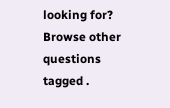looking for? Browse other questions tagged .